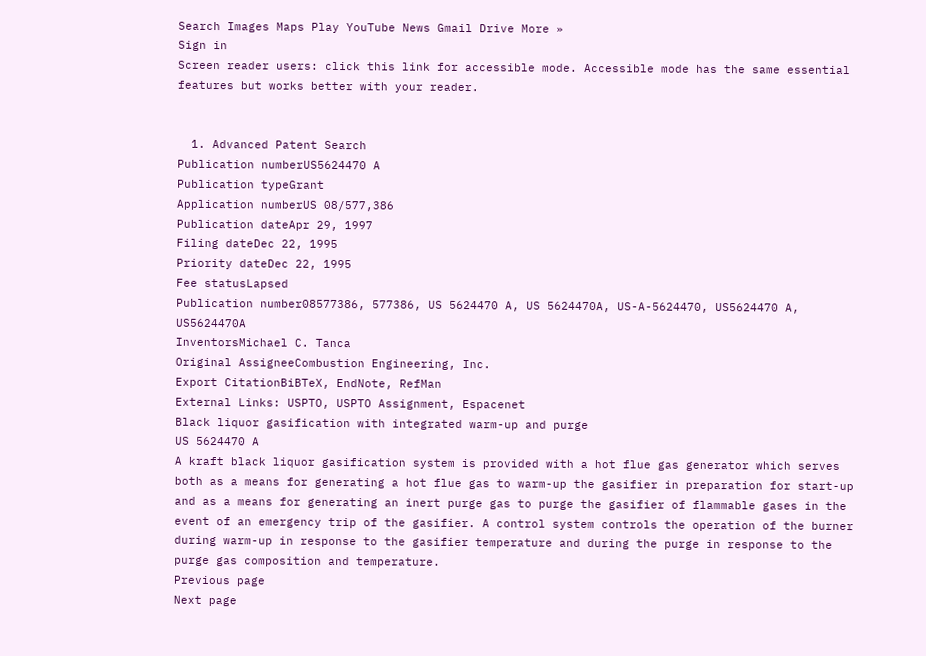Search Images Maps Play YouTube News Gmail Drive More »
Sign in
Screen reader users: click this link for accessible mode. Accessible mode has the same essential features but works better with your reader.


  1. Advanced Patent Search
Publication numberUS5624470 A
Publication typeGrant
Application numberUS 08/577,386
Publication dateApr 29, 1997
Filing dateDec 22, 1995
Priority dateDec 22, 1995
Fee statusLapsed
Publication number08577386, 577386, US 5624470 A, US 5624470A, US-A-5624470, US5624470 A, US5624470A
InventorsMichael C. Tanca
Original AssigneeCombustion Engineering, Inc.
Export CitationBiBTeX, EndNote, RefMan
External Links: USPTO, USPTO Assignment, Espacenet
Black liquor gasification with integrated warm-up and purge
US 5624470 A
A kraft black liquor gasification system is provided with a hot flue gas generator which serves both as a means for generating a hot flue gas to warm-up the gasifier in preparation for start-up and as a means for generating an inert purge gas to purge the gasifier of flammable gases in the event of an emergency trip of the gasifier. A control system controls the operation of the burner during warm-up in response to the gasifier temperature and during the purge in response to the purge gas composition and temperature.
Previous page
Next page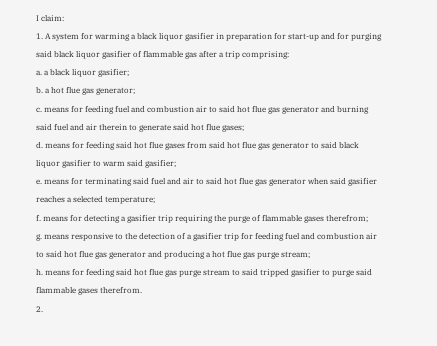I claim:
1. A system for warming a black liquor gasifier in preparation for start-up and for purging said black liquor gasifier of flammable gas after a trip comprising:
a. a black liquor gasifier;
b. a hot flue gas generator;
c. means for feeding fuel and combustion air to said hot flue gas generator and burning said fuel and air therein to generate said hot flue gases;
d. means for feeding said hot flue gases from said hot flue gas generator to said black liquor gasifier to warm said gasifier;
e. means for terminating said fuel and air to said hot flue gas generator when said gasifier reaches a selected temperature;
f. means for detecting a gasifier trip requiring the purge of flammable gases therefrom;
g. means responsive to the detection of a gasifier trip for feeding fuel and combustion air to said hot flue gas generator and producing a hot flue gas purge stream;
h. means for feeding said hot flue gas purge stream to said tripped gasifier to purge said flammable gases therefrom.
2.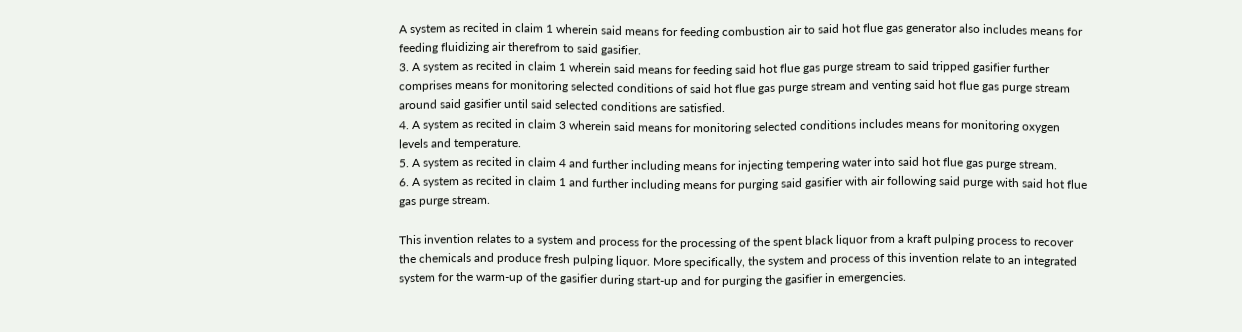A system as recited in claim 1 wherein said means for feeding combustion air to said hot flue gas generator also includes means for feeding fluidizing air therefrom to said gasifier.
3. A system as recited in claim 1 wherein said means for feeding said hot flue gas purge stream to said tripped gasifier further comprises means for monitoring selected conditions of said hot flue gas purge stream and venting said hot flue gas purge stream around said gasifier until said selected conditions are satisfied.
4. A system as recited in claim 3 wherein said means for monitoring selected conditions includes means for monitoring oxygen levels and temperature.
5. A system as recited in claim 4 and further including means for injecting tempering water into said hot flue gas purge stream.
6. A system as recited in claim 1 and further including means for purging said gasifier with air following said purge with said hot flue gas purge stream.

This invention relates to a system and process for the processing of the spent black liquor from a kraft pulping process to recover the chemicals and produce fresh pulping liquor. More specifically, the system and process of this invention relate to an integrated system for the warm-up of the gasifier during start-up and for purging the gasifier in emergencies.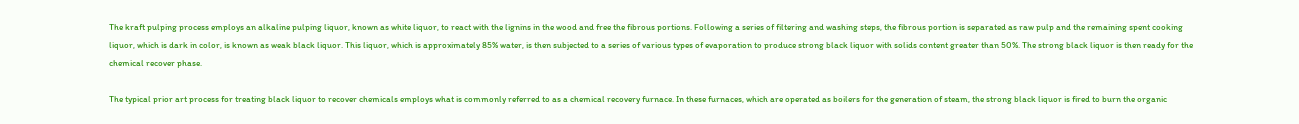The kraft pulping process employs an alkaline pulping liquor, known as white liquor, to react with the lignins in the wood and free the fibrous portions. Following a series of filtering and washing steps, the fibrous portion is separated as raw pulp and the remaining spent cooking liquor, which is dark in color, is known as weak black liquor. This liquor, which is approximately 85% water, is then subjected to a series of various types of evaporation to produce strong black liquor with solids content greater than 50%. The strong black liquor is then ready for the chemical recover phase.

The typical prior art process for treating black liquor to recover chemicals employs what is commonly referred to as a chemical recovery furnace. In these furnaces, which are operated as boilers for the generation of steam, the strong black liquor is fired to burn the organic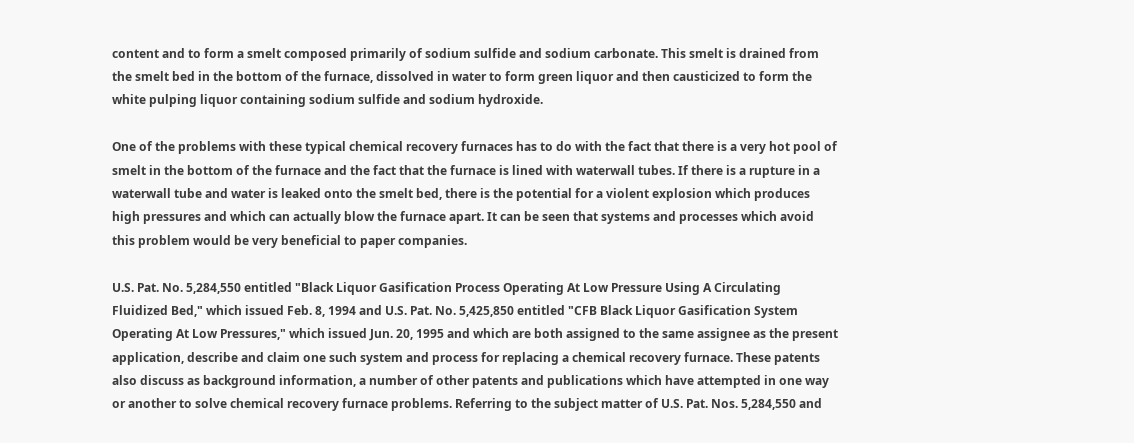content and to form a smelt composed primarily of sodium sulfide and sodium carbonate. This smelt is drained from the smelt bed in the bottom of the furnace, dissolved in water to form green liquor and then causticized to form the white pulping liquor containing sodium sulfide and sodium hydroxide.

One of the problems with these typical chemical recovery furnaces has to do with the fact that there is a very hot pool of smelt in the bottom of the furnace and the fact that the furnace is lined with waterwall tubes. If there is a rupture in a waterwall tube and water is leaked onto the smelt bed, there is the potential for a violent explosion which produces high pressures and which can actually blow the furnace apart. It can be seen that systems and processes which avoid this problem would be very beneficial to paper companies.

U.S. Pat. No. 5,284,550 entitled "Black Liquor Gasification Process Operating At Low Pressure Using A Circulating Fluidized Bed," which issued Feb. 8, 1994 and U.S. Pat. No. 5,425,850 entitled "CFB Black Liquor Gasification System Operating At Low Pressures," which issued Jun. 20, 1995 and which are both assigned to the same assignee as the present application, describe and claim one such system and process for replacing a chemical recovery furnace. These patents also discuss as background information, a number of other patents and publications which have attempted in one way or another to solve chemical recovery furnace problems. Referring to the subject matter of U.S. Pat. Nos. 5,284,550 and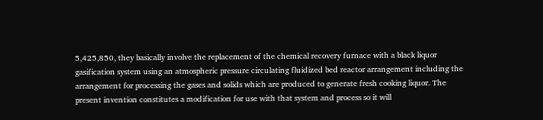5,425,850, they basically involve the replacement of the chemical recovery furnace with a black liquor gasification system using an atmospheric pressure circulating fluidized bed reactor arrangement including the arrangement for processing the gases and solids which are produced to generate fresh cooking liquor. The present invention constitutes a modification for use with that system and process so it will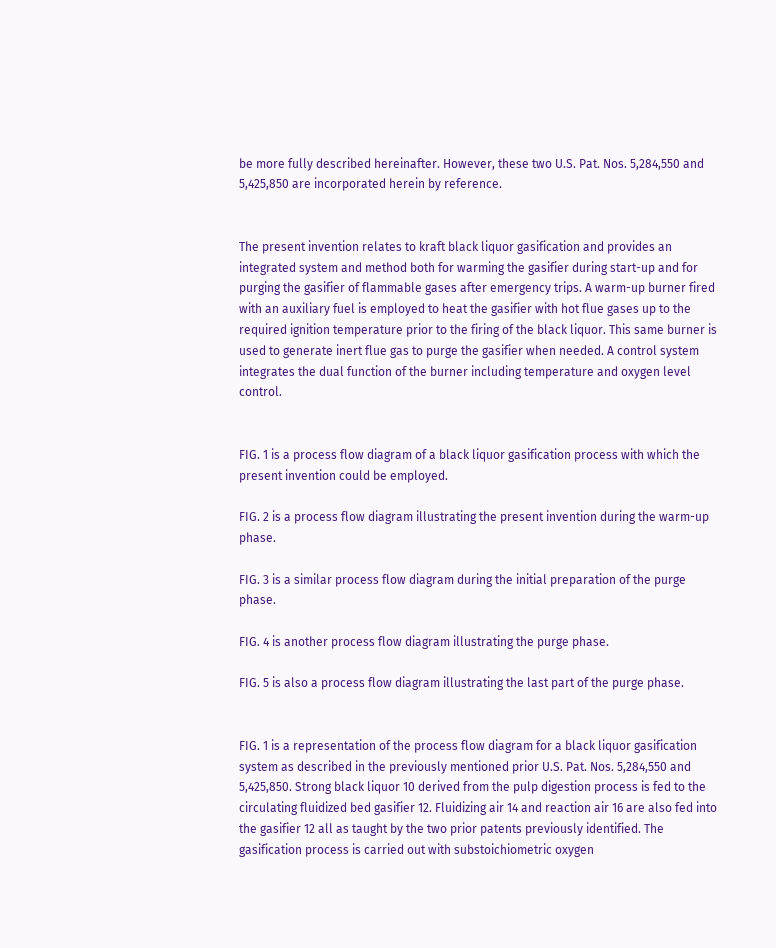be more fully described hereinafter. However, these two U.S. Pat. Nos. 5,284,550 and 5,425,850 are incorporated herein by reference.


The present invention relates to kraft black liquor gasification and provides an integrated system and method both for warming the gasifier during start-up and for purging the gasifier of flammable gases after emergency trips. A warm-up burner fired with an auxiliary fuel is employed to heat the gasifier with hot flue gases up to the required ignition temperature prior to the firing of the black liquor. This same burner is used to generate inert flue gas to purge the gasifier when needed. A control system integrates the dual function of the burner including temperature and oxygen level control.


FIG. 1 is a process flow diagram of a black liquor gasification process with which the present invention could be employed.

FIG. 2 is a process flow diagram illustrating the present invention during the warm-up phase.

FIG. 3 is a similar process flow diagram during the initial preparation of the purge phase.

FIG. 4 is another process flow diagram illustrating the purge phase.

FIG. 5 is also a process flow diagram illustrating the last part of the purge phase.


FIG. 1 is a representation of the process flow diagram for a black liquor gasification system as described in the previously mentioned prior U.S. Pat. Nos. 5,284,550 and 5,425,850. Strong black liquor 10 derived from the pulp digestion process is fed to the circulating fluidized bed gasifier 12. Fluidizing air 14 and reaction air 16 are also fed into the gasifier 12 all as taught by the two prior patents previously identified. The gasification process is carried out with substoichiometric oxygen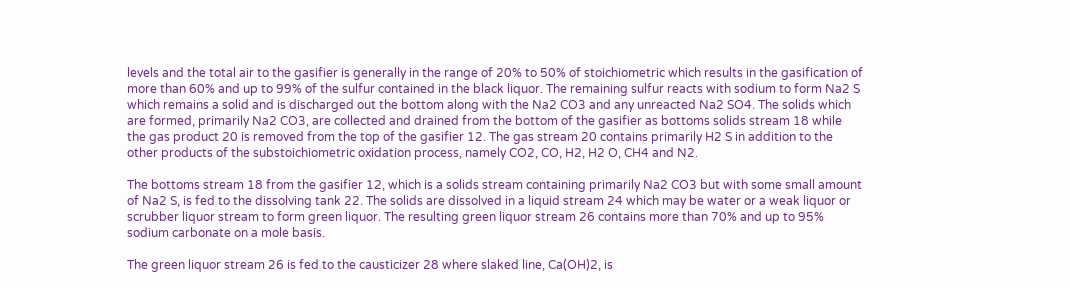levels and the total air to the gasifier is generally in the range of 20% to 50% of stoichiometric which results in the gasification of more than 60% and up to 99% of the sulfur contained in the black liquor. The remaining sulfur reacts with sodium to form Na2 S which remains a solid and is discharged out the bottom along with the Na2 CO3 and any unreacted Na2 SO4. The solids which are formed, primarily Na2 CO3, are collected and drained from the bottom of the gasifier as bottoms solids stream 18 while the gas product 20 is removed from the top of the gasifier 12. The gas stream 20 contains primarily H2 S in addition to the other products of the substoichiometric oxidation process, namely CO2, CO, H2, H2 O, CH4 and N2.

The bottoms stream 18 from the gasifier 12, which is a solids stream containing primarily Na2 CO3 but with some small amount of Na2 S, is fed to the dissolving tank 22. The solids are dissolved in a liquid stream 24 which may be water or a weak liquor or scrubber liquor stream to form green liquor. The resulting green liquor stream 26 contains more than 70% and up to 95% sodium carbonate on a mole basis.

The green liquor stream 26 is fed to the causticizer 28 where slaked line, Ca(OH)2, is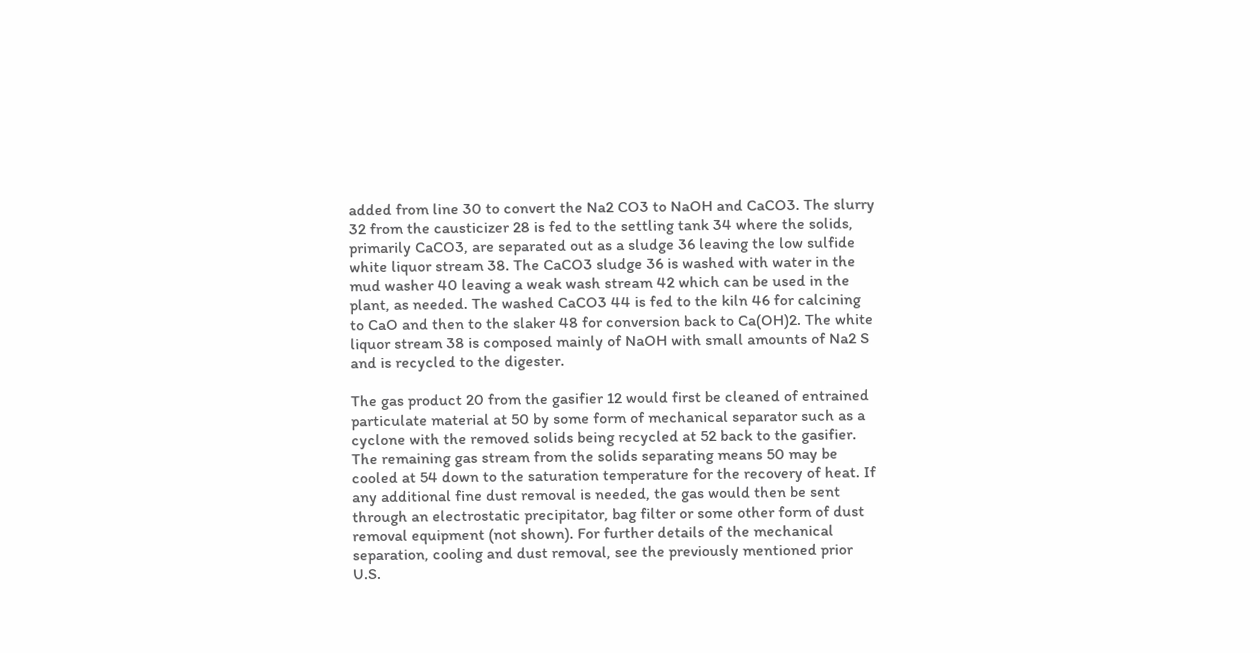added from line 30 to convert the Na2 CO3 to NaOH and CaCO3. The slurry 32 from the causticizer 28 is fed to the settling tank 34 where the solids, primarily CaCO3, are separated out as a sludge 36 leaving the low sulfide white liquor stream 38. The CaCO3 sludge 36 is washed with water in the mud washer 40 leaving a weak wash stream 42 which can be used in the plant, as needed. The washed CaCO3 44 is fed to the kiln 46 for calcining to CaO and then to the slaker 48 for conversion back to Ca(OH)2. The white liquor stream 38 is composed mainly of NaOH with small amounts of Na2 S and is recycled to the digester.

The gas product 20 from the gasifier 12 would first be cleaned of entrained particulate material at 50 by some form of mechanical separator such as a cyclone with the removed solids being recycled at 52 back to the gasifier. The remaining gas stream from the solids separating means 50 may be cooled at 54 down to the saturation temperature for the recovery of heat. If any additional fine dust removal is needed, the gas would then be sent through an electrostatic precipitator, bag filter or some other form of dust removal equipment (not shown). For further details of the mechanical separation, cooling and dust removal, see the previously mentioned prior U.S.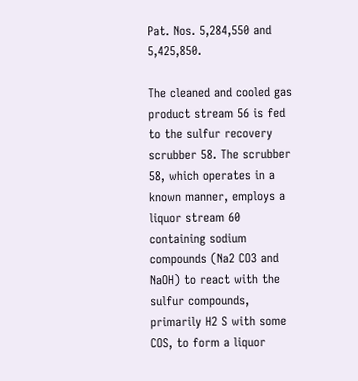Pat. Nos. 5,284,550 and 5,425,850.

The cleaned and cooled gas product stream 56 is fed to the sulfur recovery scrubber 58. The scrubber 58, which operates in a known manner, employs a liquor stream 60 containing sodium compounds (Na2 CO3 and NaOH) to react with the sulfur compounds, primarily H2 S with some COS, to form a liquor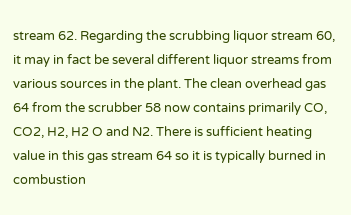stream 62. Regarding the scrubbing liquor stream 60, it may in fact be several different liquor streams from various sources in the plant. The clean overhead gas 64 from the scrubber 58 now contains primarily CO, CO2, H2, H2 O and N2. There is sufficient heating value in this gas stream 64 so it is typically burned in combustion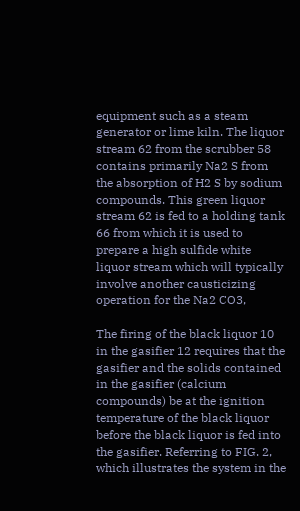equipment such as a steam generator or lime kiln. The liquor stream 62 from the scrubber 58 contains primarily Na2 S from the absorption of H2 S by sodium compounds. This green liquor stream 62 is fed to a holding tank 66 from which it is used to prepare a high sulfide white liquor stream which will typically involve another causticizing operation for the Na2 CO3,

The firing of the black liquor 10 in the gasifier 12 requires that the gasifier and the solids contained in the gasifier (calcium compounds) be at the ignition temperature of the black liquor before the black liquor is fed into the gasifier. Referring to FIG. 2, which illustrates the system in the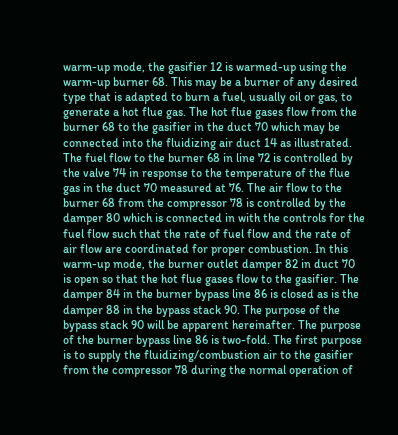warm-up mode, the gasifier 12 is warmed-up using the warm-up burner 68. This may be a burner of any desired type that is adapted to burn a fuel, usually oil or gas, to generate a hot flue gas. The hot flue gases flow from the burner 68 to the gasifier in the duct 70 which may be connected into the fluidizing air duct 14 as illustrated. The fuel flow to the burner 68 in line 72 is controlled by the valve 74 in response to the temperature of the flue gas in the duct 70 measured at 76. The air flow to the burner 68 from the compressor 78 is controlled by the damper 80 which is connected in with the controls for the fuel flow such that the rate of fuel flow and the rate of air flow are coordinated for proper combustion. In this warm-up mode, the burner outlet damper 82 in duct 70 is open so that the hot flue gases flow to the gasifier. The damper 84 in the burner bypass line 86 is closed as is the damper 88 in the bypass stack 90. The purpose of the bypass stack 90 will be apparent hereinafter. The purpose of the burner bypass line 86 is two-fold. The first purpose is to supply the fluidizing/combustion air to the gasifier from the compressor 78 during the normal operation of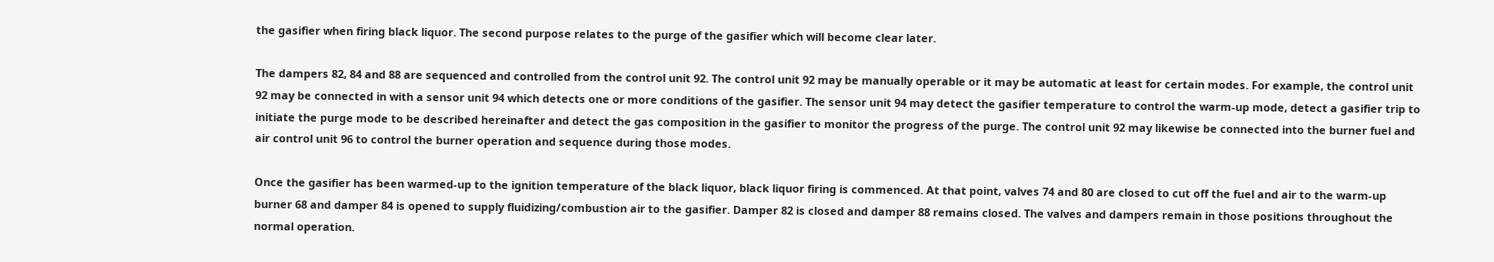the gasifier when firing black liquor. The second purpose relates to the purge of the gasifier which will become clear later.

The dampers 82, 84 and 88 are sequenced and controlled from the control unit 92. The control unit 92 may be manually operable or it may be automatic at least for certain modes. For example, the control unit 92 may be connected in with a sensor unit 94 which detects one or more conditions of the gasifier. The sensor unit 94 may detect the gasifier temperature to control the warm-up mode, detect a gasifier trip to initiate the purge mode to be described hereinafter and detect the gas composition in the gasifier to monitor the progress of the purge. The control unit 92 may likewise be connected into the burner fuel and air control unit 96 to control the burner operation and sequence during those modes.

Once the gasifier has been warmed-up to the ignition temperature of the black liquor, black liquor firing is commenced. At that point, valves 74 and 80 are closed to cut off the fuel and air to the warm-up burner 68 and damper 84 is opened to supply fluidizing/combustion air to the gasifier. Damper 82 is closed and damper 88 remains closed. The valves and dampers remain in those positions throughout the normal operation.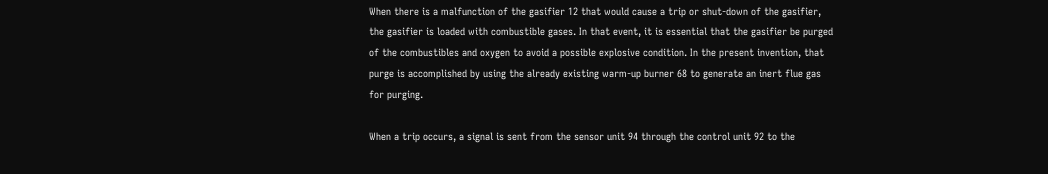When there is a malfunction of the gasifier 12 that would cause a trip or shut-down of the gasifier, the gasifier is loaded with combustible gases. In that event, it is essential that the gasifier be purged of the combustibles and oxygen to avoid a possible explosive condition. In the present invention, that purge is accomplished by using the already existing warm-up burner 68 to generate an inert flue gas for purging.

When a trip occurs, a signal is sent from the sensor unit 94 through the control unit 92 to the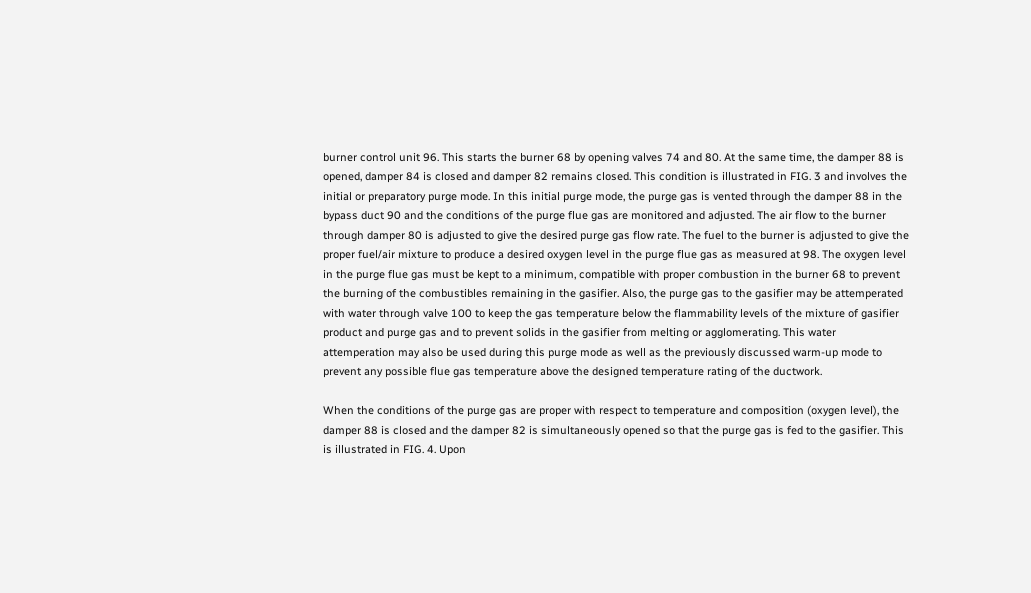burner control unit 96. This starts the burner 68 by opening valves 74 and 80. At the same time, the damper 88 is opened, damper 84 is closed and damper 82 remains closed. This condition is illustrated in FIG. 3 and involves the initial or preparatory purge mode. In this initial purge mode, the purge gas is vented through the damper 88 in the bypass duct 90 and the conditions of the purge flue gas are monitored and adjusted. The air flow to the burner through damper 80 is adjusted to give the desired purge gas flow rate. The fuel to the burner is adjusted to give the proper fuel/air mixture to produce a desired oxygen level in the purge flue gas as measured at 98. The oxygen level in the purge flue gas must be kept to a minimum, compatible with proper combustion in the burner 68 to prevent the burning of the combustibles remaining in the gasifier. Also, the purge gas to the gasifier may be attemperated with water through valve 100 to keep the gas temperature below the flammability levels of the mixture of gasifier product and purge gas and to prevent solids in the gasifier from melting or agglomerating. This water attemperation may also be used during this purge mode as well as the previously discussed warm-up mode to prevent any possible flue gas temperature above the designed temperature rating of the ductwork.

When the conditions of the purge gas are proper with respect to temperature and composition (oxygen level), the damper 88 is closed and the damper 82 is simultaneously opened so that the purge gas is fed to the gasifier. This is illustrated in FIG. 4. Upon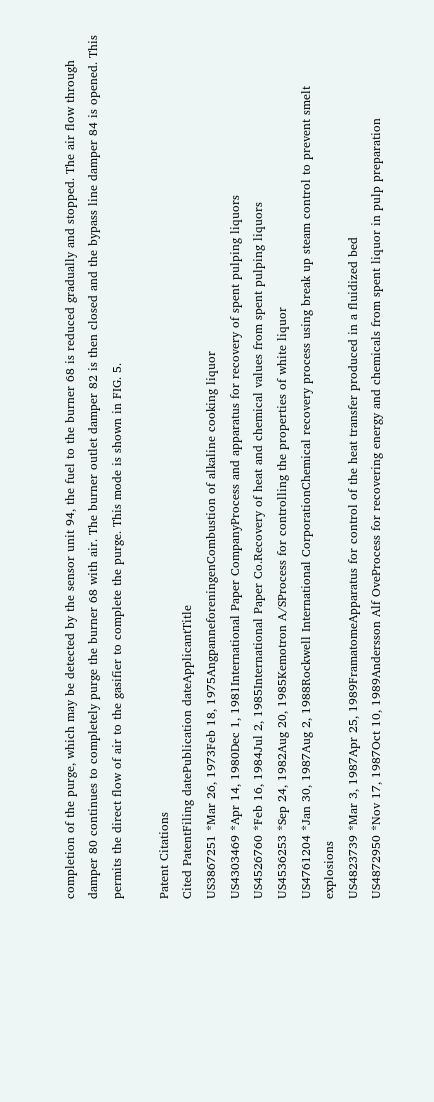completion of the purge, which may be detected by the sensor unit 94, the fuel to the burner 68 is reduced gradually and stopped. The air flow through damper 80 continues to completely purge the burner 68 with air. The burner outlet damper 82 is then closed and the bypass line damper 84 is opened. This permits the direct flow of air to the gasifier to complete the purge. This mode is shown in FIG. 5.

Patent Citations
Cited PatentFiling datePublication dateApplicantTitle
US3867251 *Mar 26, 1973Feb 18, 1975AngpanneforeningenCombustion of alkaline cooking liquor
US4303469 *Apr 14, 1980Dec 1, 1981International Paper CompanyProcess and apparatus for recovery of spent pulping liquors
US4526760 *Feb 16, 1984Jul 2, 1985International Paper Co.Recovery of heat and chemical values from spent pulping liquors
US4536253 *Sep 24, 1982Aug 20, 1985Kemotron A/SProcess for controlling the properties of white liquor
US4761204 *Jan 30, 1987Aug 2, 1988Rockwell International CorporationChemical recovery process using break up steam control to prevent smelt explosions
US4823739 *Mar 3, 1987Apr 25, 1989FramatomeApparatus for control of the heat transfer produced in a fluidized bed
US4872950 *Nov 17, 1987Oct 10, 1989Andersson Alf OveProcess for recovering energy and chemicals from spent liquor in pulp preparation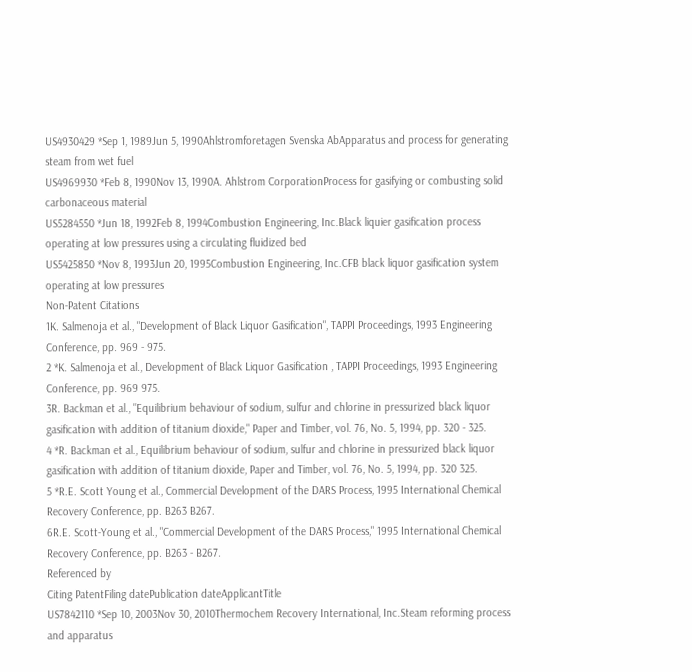US4930429 *Sep 1, 1989Jun 5, 1990Ahlstromforetagen Svenska AbApparatus and process for generating steam from wet fuel
US4969930 *Feb 8, 1990Nov 13, 1990A. Ahlstrom CorporationProcess for gasifying or combusting solid carbonaceous material
US5284550 *Jun 18, 1992Feb 8, 1994Combustion Engineering, Inc.Black liquier gasification process operating at low pressures using a circulating fluidized bed
US5425850 *Nov 8, 1993Jun 20, 1995Combustion Engineering, Inc.CFB black liquor gasification system operating at low pressures
Non-Patent Citations
1K. Salmenoja et al., "Development of Black Liquor Gasification", TAPPI Proceedings, 1993 Engineering Conference, pp. 969 - 975.
2 *K. Salmenoja et al., Development of Black Liquor Gasification , TAPPI Proceedings, 1993 Engineering Conference, pp. 969 975.
3R. Backman et al., "Equilibrium behaviour of sodium, sulfur and chlorine in pressurized black liquor gasification with addition of titanium dioxide," Paper and Timber, vol. 76, No. 5, 1994, pp. 320 - 325.
4 *R. Backman et al., Equilibrium behaviour of sodium, sulfur and chlorine in pressurized black liquor gasification with addition of titanium dioxide, Paper and Timber, vol. 76, No. 5, 1994, pp. 320 325.
5 *R.E. Scott Young et al., Commercial Development of the DARS Process, 1995 International Chemical Recovery Conference, pp. B263 B267.
6R.E. Scott-Young et al., "Commercial Development of the DARS Process," 1995 International Chemical Recovery Conference, pp. B263 - B267.
Referenced by
Citing PatentFiling datePublication dateApplicantTitle
US7842110 *Sep 10, 2003Nov 30, 2010Thermochem Recovery International, Inc.Steam reforming process and apparatus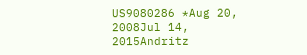US9080286 *Aug 20, 2008Jul 14, 2015Andritz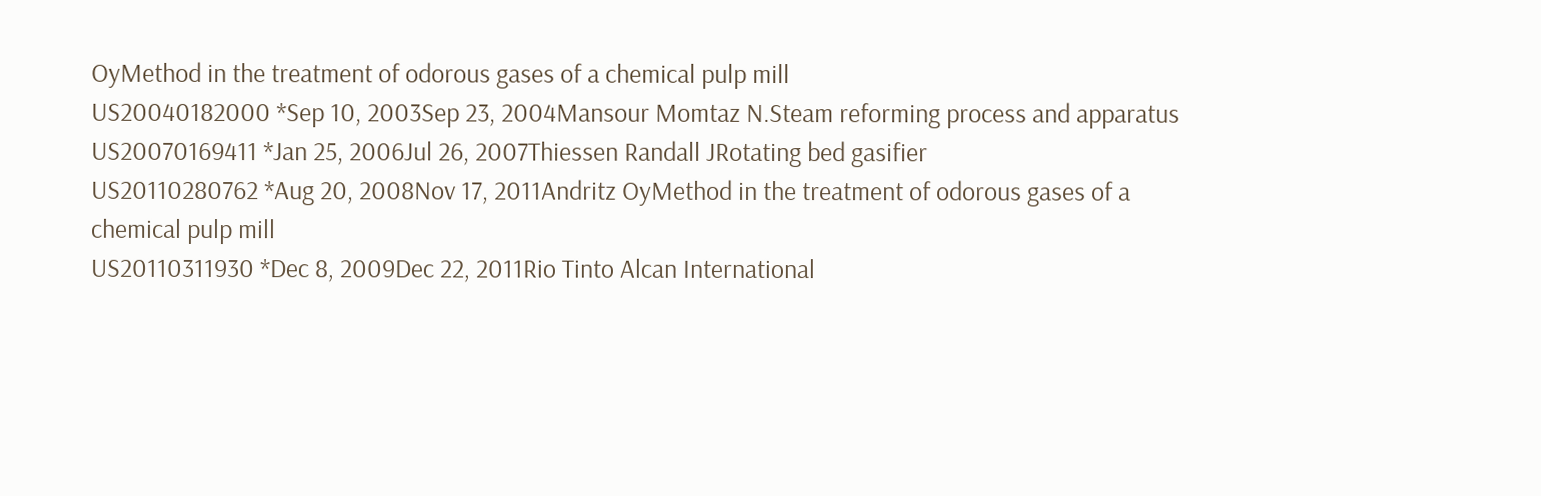OyMethod in the treatment of odorous gases of a chemical pulp mill
US20040182000 *Sep 10, 2003Sep 23, 2004Mansour Momtaz N.Steam reforming process and apparatus
US20070169411 *Jan 25, 2006Jul 26, 2007Thiessen Randall JRotating bed gasifier
US20110280762 *Aug 20, 2008Nov 17, 2011Andritz OyMethod in the treatment of odorous gases of a chemical pulp mill
US20110311930 *Dec 8, 2009Dec 22, 2011Rio Tinto Alcan International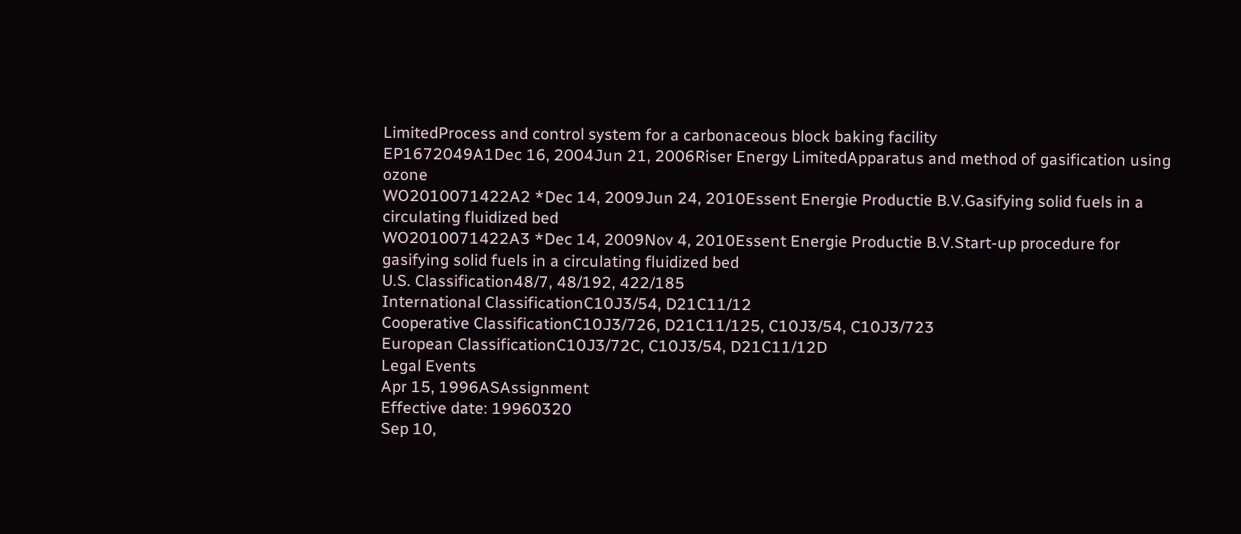LimitedProcess and control system for a carbonaceous block baking facility
EP1672049A1Dec 16, 2004Jun 21, 2006Riser Energy LimitedApparatus and method of gasification using ozone
WO2010071422A2 *Dec 14, 2009Jun 24, 2010Essent Energie Productie B.V.Gasifying solid fuels in a circulating fluidized bed
WO2010071422A3 *Dec 14, 2009Nov 4, 2010Essent Energie Productie B.V.Start-up procedure for gasifying solid fuels in a circulating fluidized bed
U.S. Classification48/7, 48/192, 422/185
International ClassificationC10J3/54, D21C11/12
Cooperative ClassificationC10J3/726, D21C11/125, C10J3/54, C10J3/723
European ClassificationC10J3/72C, C10J3/54, D21C11/12D
Legal Events
Apr 15, 1996ASAssignment
Effective date: 19960320
Sep 10,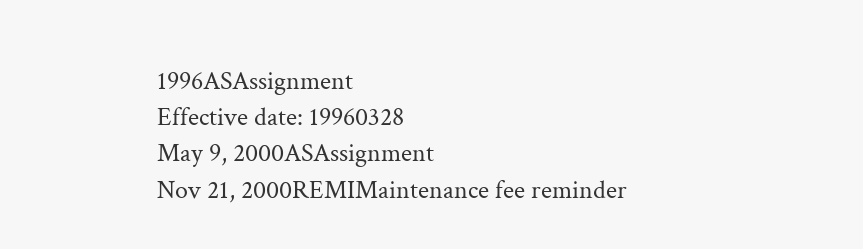1996ASAssignment
Effective date: 19960328
May 9, 2000ASAssignment
Nov 21, 2000REMIMaintenance fee reminder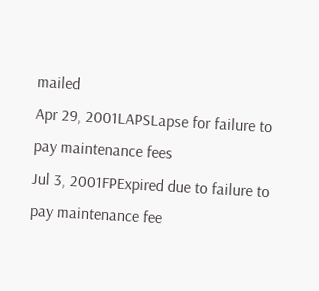mailed
Apr 29, 2001LAPSLapse for failure to pay maintenance fees
Jul 3, 2001FPExpired due to failure to pay maintenance fee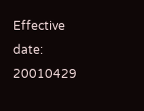Effective date: 20010429